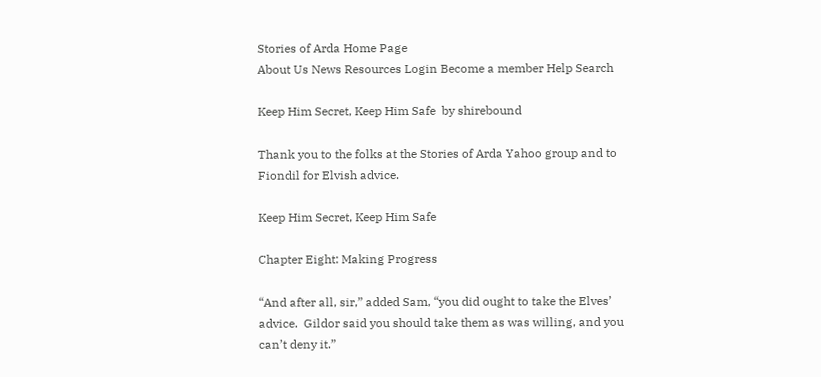Stories of Arda Home Page
About Us News Resources Login Become a member Help Search

Keep Him Secret, Keep Him Safe  by shirebound

Thank you to the folks at the Stories of Arda Yahoo group and to Fiondil for Elvish advice.

Keep Him Secret, Keep Him Safe

Chapter Eight: Making Progress

“And after all, sir,” added Sam, “you did ought to take the Elves’ advice.  Gildor said you should take them as was willing, and you can’t deny it.”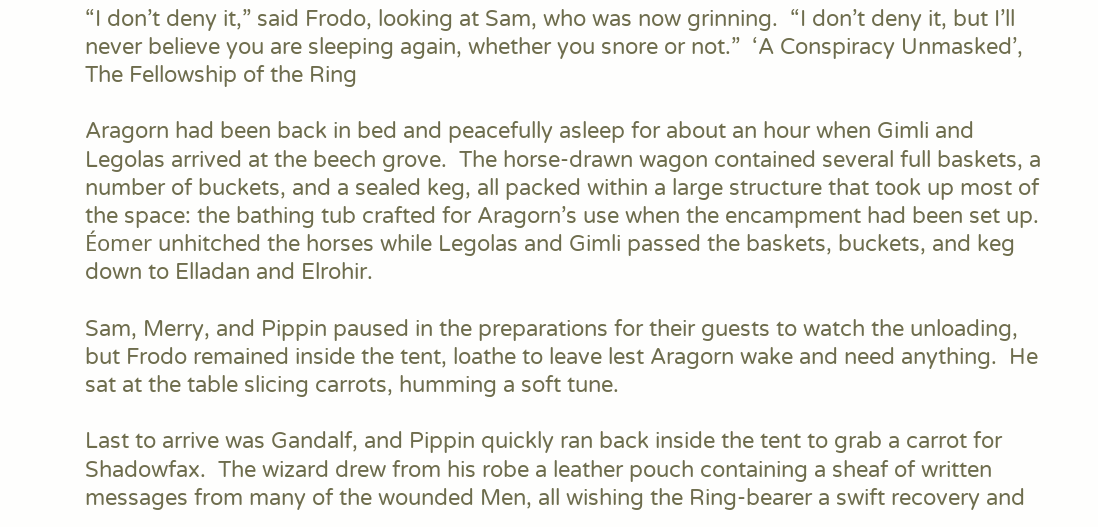“I don’t deny it,” said Frodo, looking at Sam, who was now grinning.  “I don’t deny it, but I’ll never believe you are sleeping again, whether you snore or not.”  ‘A Conspiracy Unmasked’, The Fellowship of the Ring

Aragorn had been back in bed and peacefully asleep for about an hour when Gimli and Legolas arrived at the beech grove.  The horse-drawn wagon contained several full baskets, a number of buckets, and a sealed keg, all packed within a large structure that took up most of the space: the bathing tub crafted for Aragorn’s use when the encampment had been set up.  Éomer unhitched the horses while Legolas and Gimli passed the baskets, buckets, and keg down to Elladan and Elrohir.

Sam, Merry, and Pippin paused in the preparations for their guests to watch the unloading, but Frodo remained inside the tent, loathe to leave lest Aragorn wake and need anything.  He sat at the table slicing carrots, humming a soft tune.

Last to arrive was Gandalf, and Pippin quickly ran back inside the tent to grab a carrot for Shadowfax.  The wizard drew from his robe a leather pouch containing a sheaf of written messages from many of the wounded Men, all wishing the Ring-bearer a swift recovery and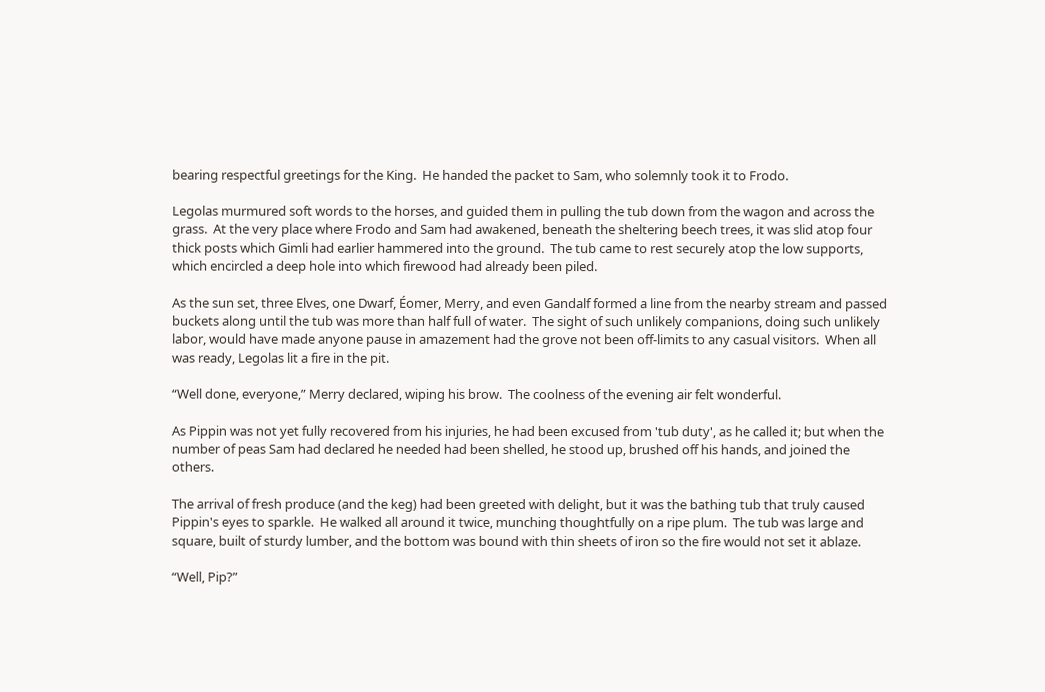bearing respectful greetings for the King.  He handed the packet to Sam, who solemnly took it to Frodo.

Legolas murmured soft words to the horses, and guided them in pulling the tub down from the wagon and across the grass.  At the very place where Frodo and Sam had awakened, beneath the sheltering beech trees, it was slid atop four thick posts which Gimli had earlier hammered into the ground.  The tub came to rest securely atop the low supports, which encircled a deep hole into which firewood had already been piled.

As the sun set, three Elves, one Dwarf, Éomer, Merry, and even Gandalf formed a line from the nearby stream and passed buckets along until the tub was more than half full of water.  The sight of such unlikely companions, doing such unlikely labor, would have made anyone pause in amazement had the grove not been off-limits to any casual visitors.  When all was ready, Legolas lit a fire in the pit.

“Well done, everyone,” Merry declared, wiping his brow.  The coolness of the evening air felt wonderful.

As Pippin was not yet fully recovered from his injuries, he had been excused from 'tub duty', as he called it; but when the number of peas Sam had declared he needed had been shelled, he stood up, brushed off his hands, and joined the others.

The arrival of fresh produce (and the keg) had been greeted with delight, but it was the bathing tub that truly caused Pippin's eyes to sparkle.  He walked all around it twice, munching thoughtfully on a ripe plum.  The tub was large and square, built of sturdy lumber, and the bottom was bound with thin sheets of iron so the fire would not set it ablaze.

“Well, Pip?”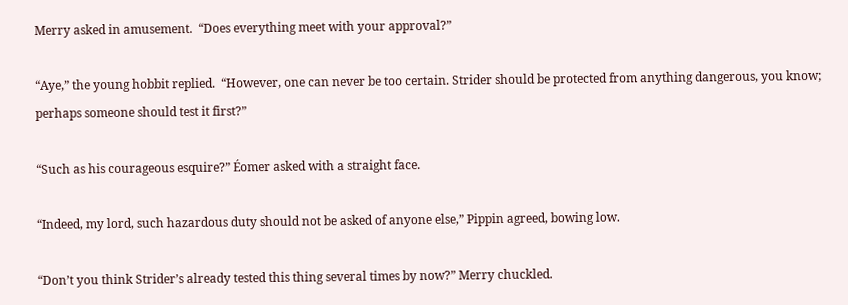Merry asked in amusement.  “Does everything meet with your approval?”

“Aye,” the young hobbit replied.  “However, one can never be too certain. Strider should be protected from anything dangerous, you know; perhaps someone should test it first?”

“Such as his courageous esquire?” Éomer asked with a straight face.

“Indeed, my lord, such hazardous duty should not be asked of anyone else,” Pippin agreed, bowing low.

“Don’t you think Strider’s already tested this thing several times by now?” Merry chuckled.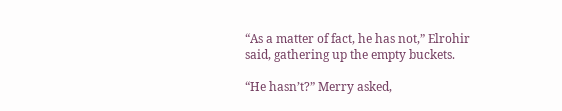“As a matter of fact, he has not,” Elrohir said, gathering up the empty buckets.

“He hasn’t?” Merry asked,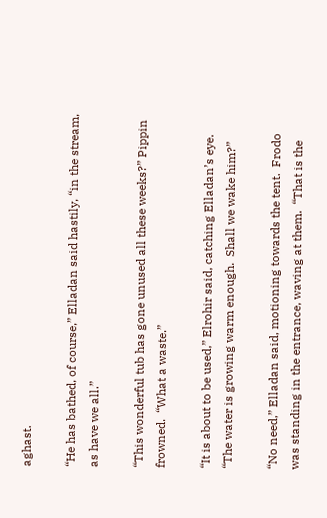aghast.

“He has bathed, of course,” Elladan said hastily, “in the stream, as have we all.”

“This wonderful tub has gone unused all these weeks?” Pippin frowned.  “What a waste.”

“It is about to be used,” Elrohir said, catching Elladan’s eye.  “The water is growing warm enough.  Shall we wake him?”

“No need,” Elladan said, motioning towards the tent.  Frodo was standing in the entrance, waving at them.  “That is the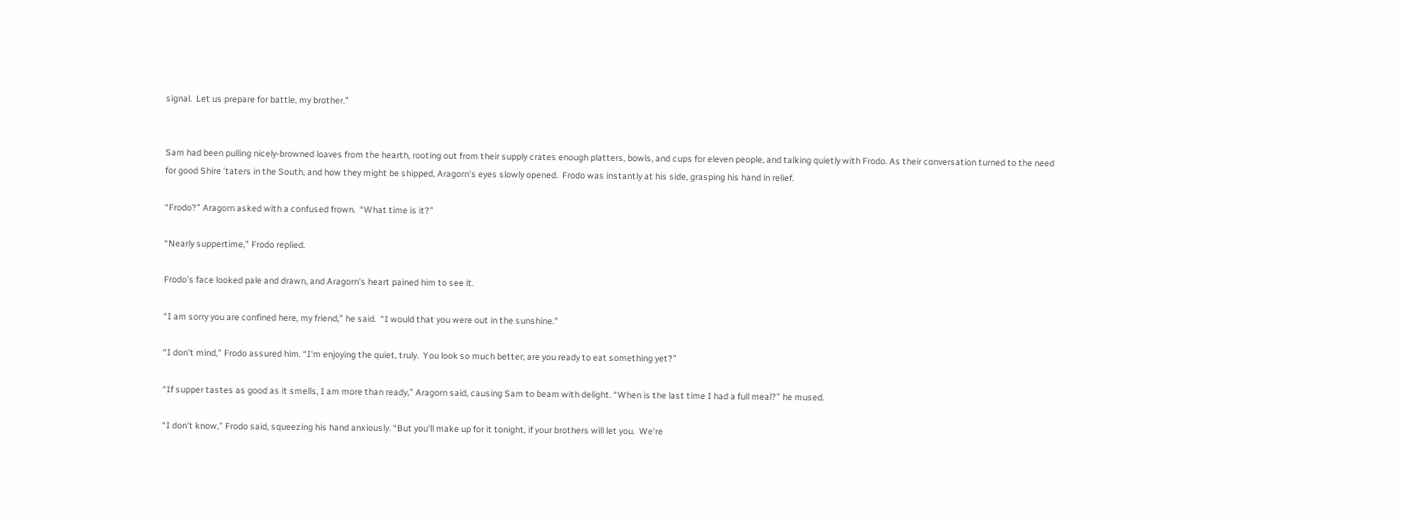signal.  Let us prepare for battle, my brother.”


Sam had been pulling nicely-browned loaves from the hearth, rooting out from their supply crates enough platters, bowls, and cups for eleven people, and talking quietly with Frodo. As their conversation turned to the need for good Shire ’taters in the South, and how they might be shipped, Aragorn’s eyes slowly opened.  Frodo was instantly at his side, grasping his hand in relief.

“Frodo?” Aragorn asked with a confused frown.  “What time is it?”

“Nearly suppertime,” Frodo replied.

Frodo's face looked pale and drawn, and Aragorn's heart pained him to see it.

“I am sorry you are confined here, my friend,” he said.  “I would that you were out in the sunshine.”

“I don't mind,” Frodo assured him. “I'm enjoying the quiet, truly.  You look so much better; are you ready to eat something yet?”

“If supper tastes as good as it smells, I am more than ready,” Aragorn said, causing Sam to beam with delight. “When is the last time I had a full meal?” he mused.

“I don't know,” Frodo said, squeezing his hand anxiously. “But you'll make up for it tonight, if your brothers will let you.  We're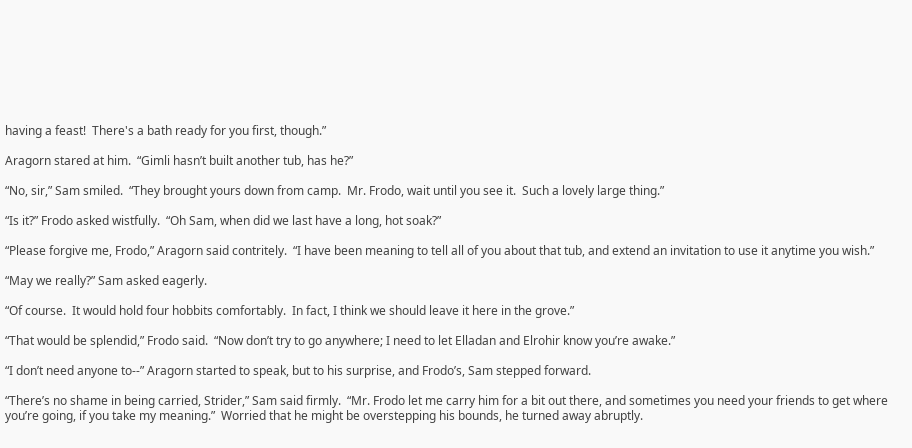having a feast!  There's a bath ready for you first, though.”

Aragorn stared at him.  “Gimli hasn’t built another tub, has he?”

“No, sir,” Sam smiled.  “They brought yours down from camp.  Mr. Frodo, wait until you see it.  Such a lovely large thing.”

“Is it?” Frodo asked wistfully.  “Oh Sam, when did we last have a long, hot soak?”

“Please forgive me, Frodo,” Aragorn said contritely.  “I have been meaning to tell all of you about that tub, and extend an invitation to use it anytime you wish.”

“May we really?” Sam asked eagerly.

“Of course.  It would hold four hobbits comfortably.  In fact, I think we should leave it here in the grove.”

“That would be splendid,” Frodo said.  “Now don’t try to go anywhere; I need to let Elladan and Elrohir know you’re awake.”

“I don’t need anyone to--” Aragorn started to speak, but to his surprise, and Frodo’s, Sam stepped forward.

“There’s no shame in being carried, Strider,” Sam said firmly.  “Mr. Frodo let me carry him for a bit out there, and sometimes you need your friends to get where you’re going, if you take my meaning.”  Worried that he might be overstepping his bounds, he turned away abruptly.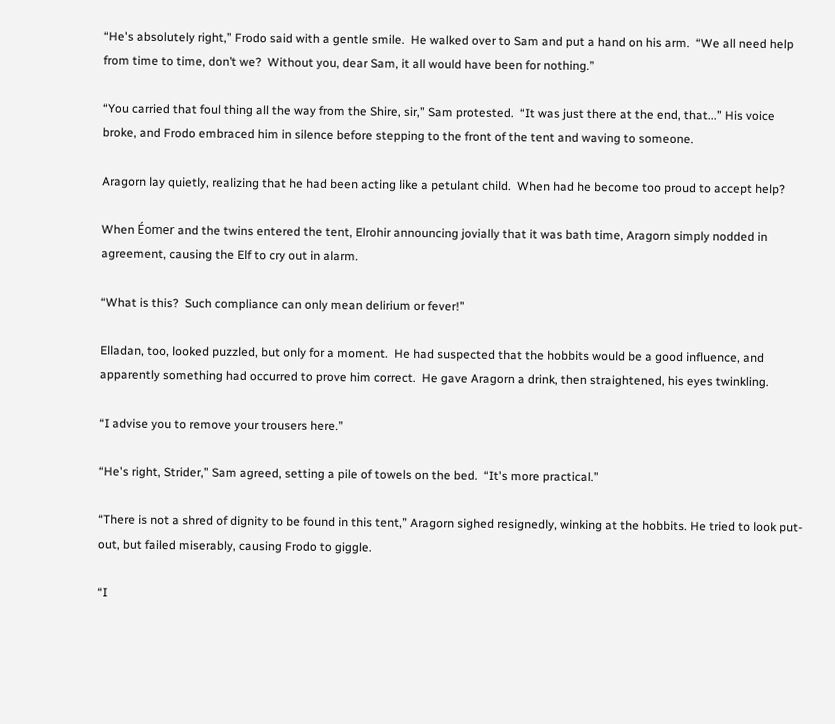“He's absolutely right,” Frodo said with a gentle smile.  He walked over to Sam and put a hand on his arm.  “We all need help from time to time, don’t we?  Without you, dear Sam, it all would have been for nothing.”

“You carried that foul thing all the way from the Shire, sir,” Sam protested.  “It was just there at the end, that...” His voice broke, and Frodo embraced him in silence before stepping to the front of the tent and waving to someone.

Aragorn lay quietly, realizing that he had been acting like a petulant child.  When had he become too proud to accept help?

When Éomer and the twins entered the tent, Elrohir announcing jovially that it was bath time, Aragorn simply nodded in agreement, causing the Elf to cry out in alarm.

“What is this?  Such compliance can only mean delirium or fever!”

Elladan, too, looked puzzled, but only for a moment.  He had suspected that the hobbits would be a good influence, and apparently something had occurred to prove him correct.  He gave Aragorn a drink, then straightened, his eyes twinkling.

“I advise you to remove your trousers here.”

“He's right, Strider,” Sam agreed, setting a pile of towels on the bed.  “It's more practical.”

“There is not a shred of dignity to be found in this tent,” Aragorn sighed resignedly, winking at the hobbits. He tried to look put-out, but failed miserably, causing Frodo to giggle.

“I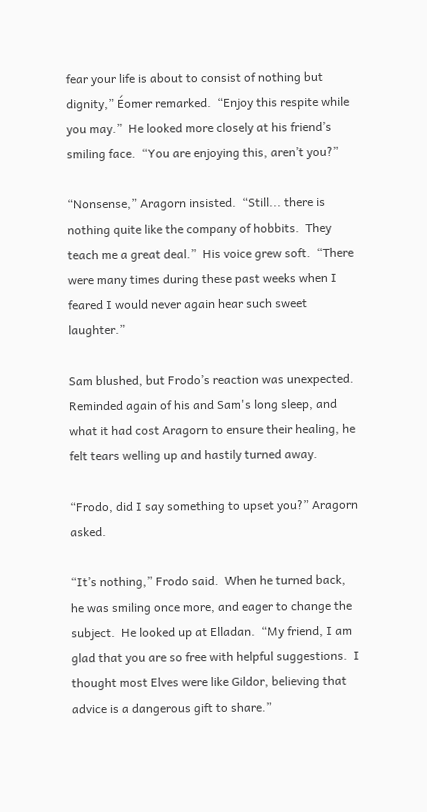fear your life is about to consist of nothing but dignity,” Éomer remarked.  “Enjoy this respite while you may.”  He looked more closely at his friend’s smiling face.  “You are enjoying this, aren’t you?”

“Nonsense,” Aragorn insisted.  “Still... there is nothing quite like the company of hobbits.  They teach me a great deal.”  His voice grew soft.  “There were many times during these past weeks when I feared I would never again hear such sweet laughter.”

Sam blushed, but Frodo’s reaction was unexpected.  Reminded again of his and Sam's long sleep, and what it had cost Aragorn to ensure their healing, he felt tears welling up and hastily turned away.

“Frodo, did I say something to upset you?” Aragorn asked.

“It’s nothing,” Frodo said.  When he turned back, he was smiling once more, and eager to change the subject.  He looked up at Elladan.  “My friend, I am glad that you are so free with helpful suggestions.  I thought most Elves were like Gildor, believing that advice is a dangerous gift to share.”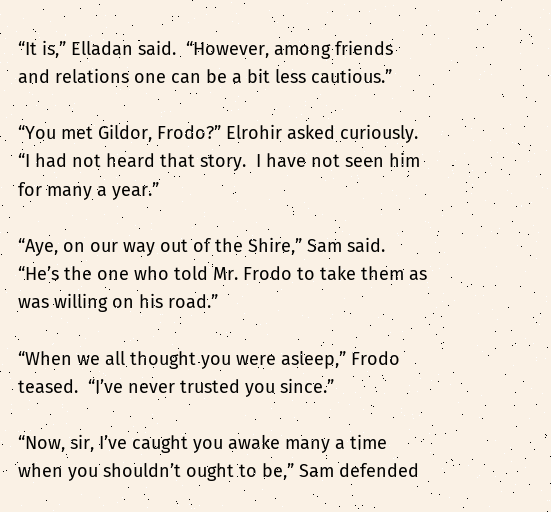“It is,” Elladan said.  “However, among friends and relations one can be a bit less cautious.”

“You met Gildor, Frodo?” Elrohir asked curiously.  “I had not heard that story.  I have not seen him for many a year.”

“Aye, on our way out of the Shire,” Sam said.  “He’s the one who told Mr. Frodo to take them as was willing on his road.”

“When we all thought you were asleep,” Frodo teased.  “I’ve never trusted you since.”

“Now, sir, I’ve caught you awake many a time when you shouldn’t ought to be,” Sam defended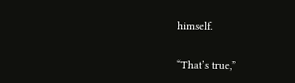himself.

“That’s true,”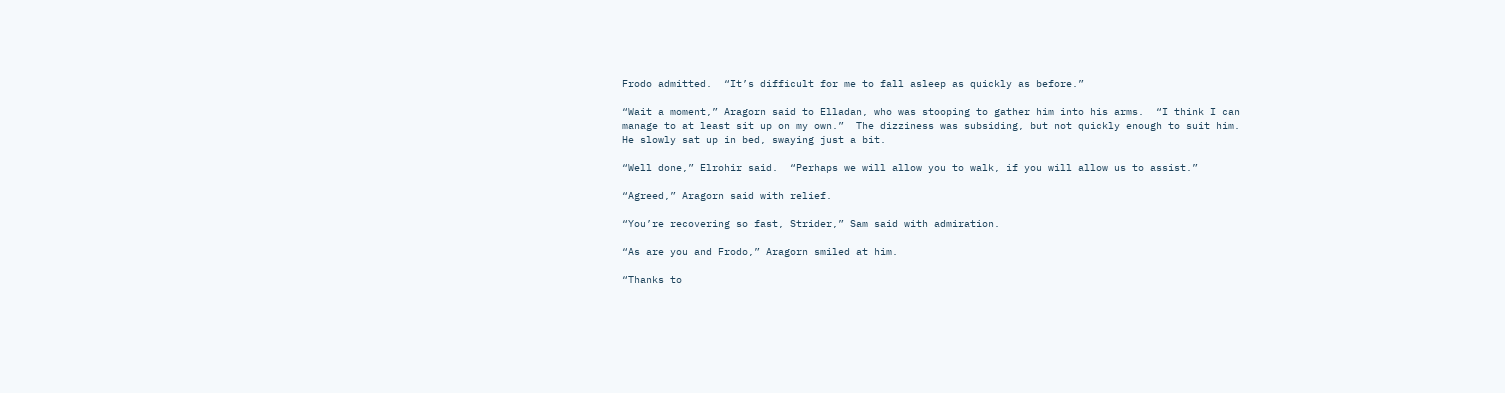Frodo admitted.  “It’s difficult for me to fall asleep as quickly as before.”

“Wait a moment,” Aragorn said to Elladan, who was stooping to gather him into his arms.  “I think I can manage to at least sit up on my own.”  The dizziness was subsiding, but not quickly enough to suit him.  He slowly sat up in bed, swaying just a bit.

“Well done,” Elrohir said.  “Perhaps we will allow you to walk, if you will allow us to assist.”

“Agreed,” Aragorn said with relief.

“You’re recovering so fast, Strider,” Sam said with admiration.

“As are you and Frodo,” Aragorn smiled at him.

“Thanks to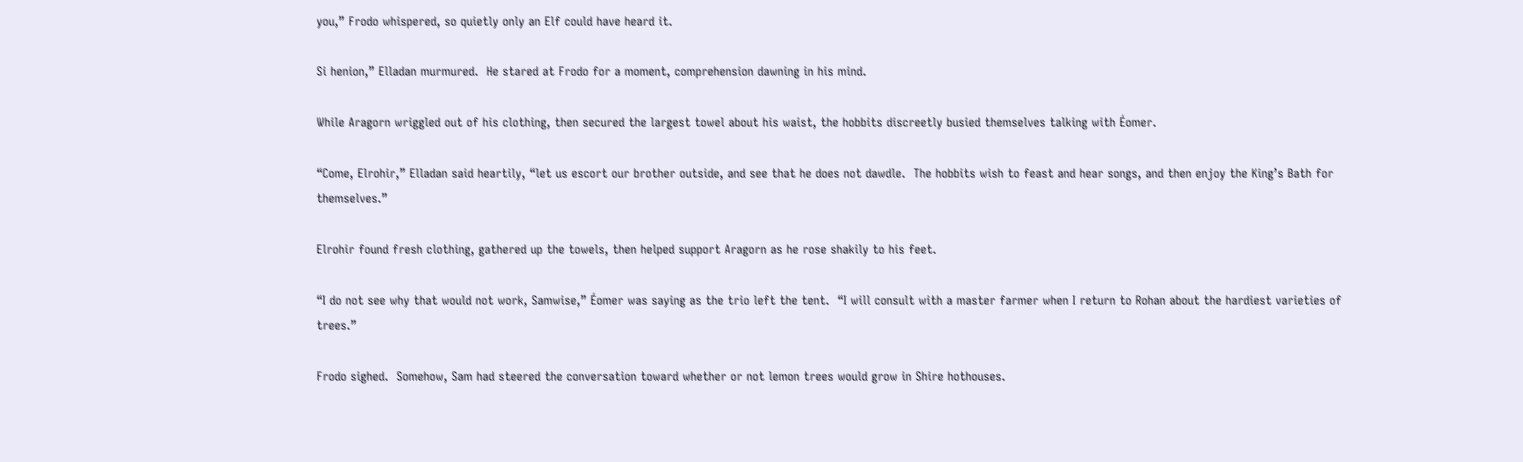you,” Frodo whispered, so quietly only an Elf could have heard it.

Si henion,” Elladan murmured.  He stared at Frodo for a moment, comprehension dawning in his mind.

While Aragorn wriggled out of his clothing, then secured the largest towel about his waist, the hobbits discreetly busied themselves talking with Éomer.

“Come, Elrohir,” Elladan said heartily, “let us escort our brother outside, and see that he does not dawdle.  The hobbits wish to feast and hear songs, and then enjoy the King’s Bath for themselves.”

Elrohir found fresh clothing, gathered up the towels, then helped support Aragorn as he rose shakily to his feet.

“I do not see why that would not work, Samwise,” Éomer was saying as the trio left the tent.  “I will consult with a master farmer when I return to Rohan about the hardiest varieties of trees.”

Frodo sighed.  Somehow, Sam had steered the conversation toward whether or not lemon trees would grow in Shire hothouses.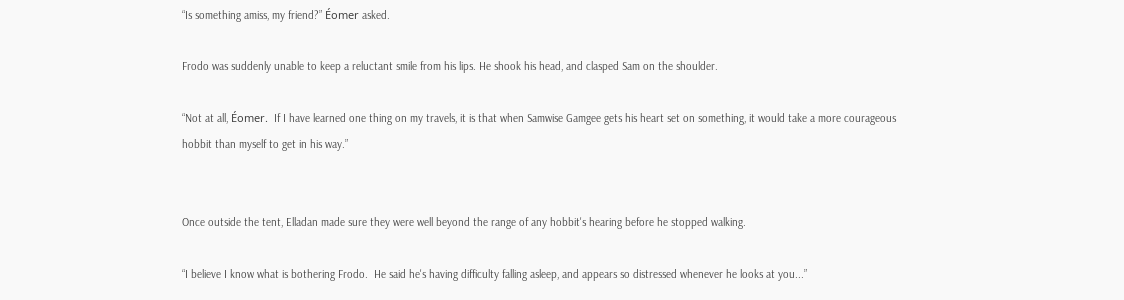“Is something amiss, my friend?” Éomer asked.

Frodo was suddenly unable to keep a reluctant smile from his lips. He shook his head, and clasped Sam on the shoulder.

“Not at all, Éomer.  If I have learned one thing on my travels, it is that when Samwise Gamgee gets his heart set on something, it would take a more courageous hobbit than myself to get in his way.”


Once outside the tent, Elladan made sure they were well beyond the range of any hobbit's hearing before he stopped walking.

“I believe I know what is bothering Frodo.  He said he's having difficulty falling asleep, and appears so distressed whenever he looks at you...”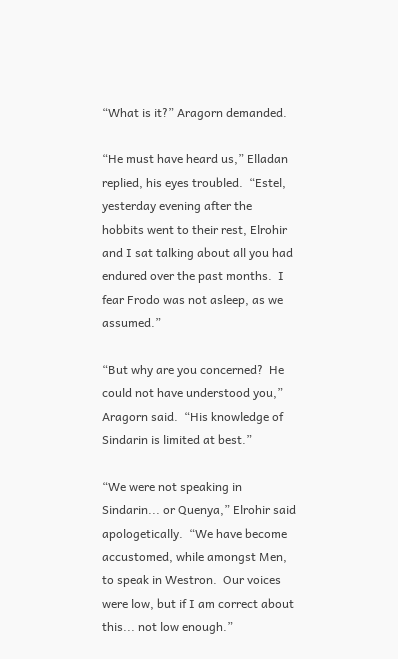“What is it?” Aragorn demanded.

“He must have heard us,” Elladan replied, his eyes troubled.  “Estel, yesterday evening after the hobbits went to their rest, Elrohir and I sat talking about all you had endured over the past months.  I fear Frodo was not asleep, as we assumed.”

“But why are you concerned?  He could not have understood you,” Aragorn said.  “His knowledge of Sindarin is limited at best.”

“We were not speaking in Sindarin... or Quenya,” Elrohir said apologetically.  “We have become accustomed, while amongst Men, to speak in Westron.  Our voices were low, but if I am correct about this... not low enough.”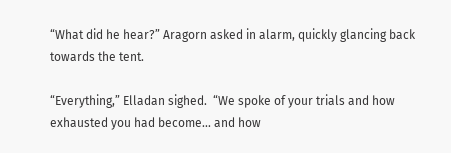“What did he hear?” Aragorn asked in alarm, quickly glancing back towards the tent.

“Everything,” Elladan sighed.  “We spoke of your trials and how exhausted you had become... and how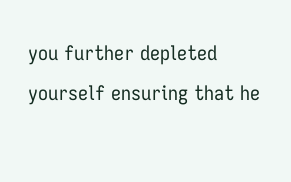you further depleted yourself ensuring that he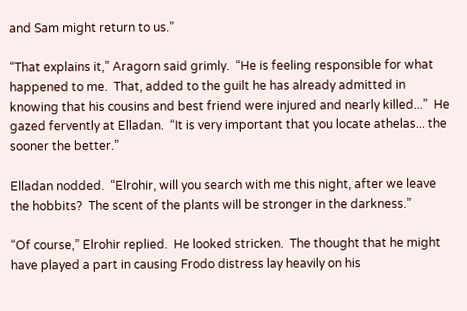and Sam might return to us.”

“That explains it,” Aragorn said grimly.  “He is feeling responsible for what happened to me.  That, added to the guilt he has already admitted in knowing that his cousins and best friend were injured and nearly killed...”  He gazed fervently at Elladan.  “It is very important that you locate athelas... the sooner the better.”

Elladan nodded.  “Elrohir, will you search with me this night, after we leave the hobbits?  The scent of the plants will be stronger in the darkness.”

“Of course,” Elrohir replied.  He looked stricken.  The thought that he might have played a part in causing Frodo distress lay heavily on his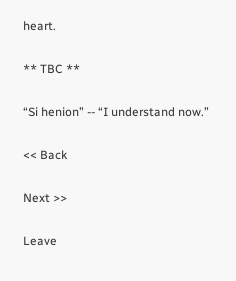heart.

** TBC **

“Si henion” -- “I understand now.”

<< Back

Next >>

Leave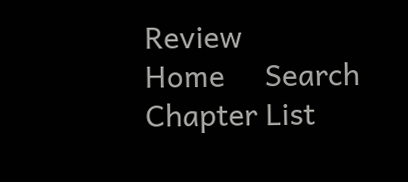Review
Home     Search     Chapter List